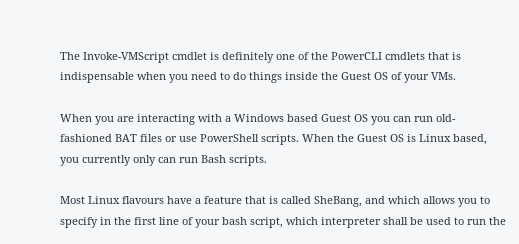The Invoke-VMScript cmdlet is definitely one of the PowerCLI cmdlets that is indispensable when you need to do things inside the Guest OS of your VMs.

When you are interacting with a Windows based Guest OS you can run old-fashioned BAT files or use PowerShell scripts. When the Guest OS is Linux based, you currently only can run Bash scripts.

Most Linux flavours have a feature that is called SheBang, and which allows you to specify in the first line of your bash script, which interpreter shall be used to run the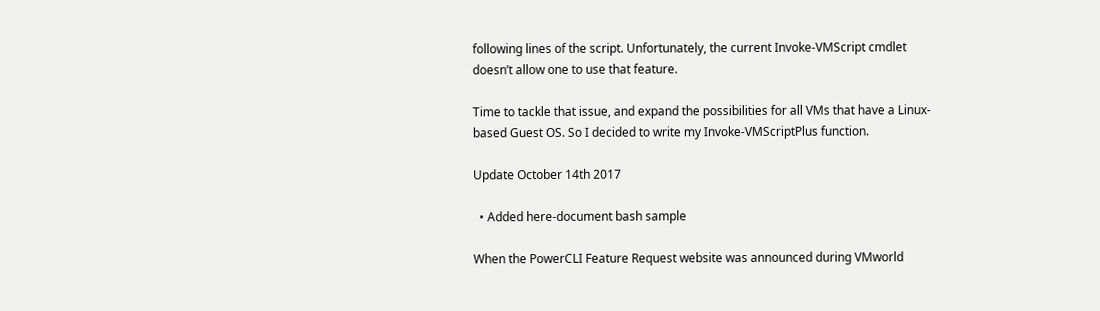following lines of the script. Unfortunately, the current Invoke-VMScript cmdlet doesn’t allow one to use that feature.

Time to tackle that issue, and expand the possibilities for all VMs that have a Linux-based Guest OS. So I decided to write my Invoke-VMScriptPlus function.

Update October 14th 2017

  • Added here-document bash sample

When the PowerCLI Feature Request website was announced during VMworld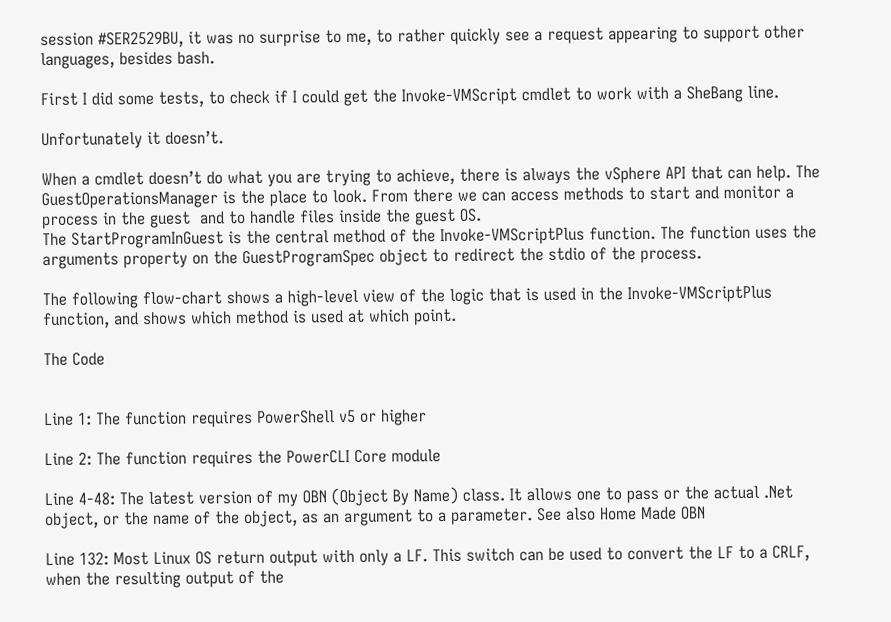session #SER2529BU, it was no surprise to me, to rather quickly see a request appearing to support other languages, besides bash.

First I did some tests, to check if I could get the Invoke-VMScript cmdlet to work with a SheBang line.

Unfortunately it doesn’t.

When a cmdlet doesn’t do what you are trying to achieve, there is always the vSphere API that can help. The GuestOperationsManager is the place to look. From there we can access methods to start and monitor a process in the guest  and to handle files inside the guest OS.
The StartProgramInGuest is the central method of the Invoke-VMScriptPlus function. The function uses the arguments property on the GuestProgramSpec object to redirect the stdio of the process.

The following flow-chart shows a high-level view of the logic that is used in the Invoke-VMScriptPlus function, and shows which method is used at which point.

The Code


Line 1: The function requires PowerShell v5 or higher

Line 2: The function requires the PowerCLI Core module

Line 4-48: The latest version of my OBN (Object By Name) class. It allows one to pass or the actual .Net object, or the name of the object, as an argument to a parameter. See also Home Made OBN

Line 132: Most Linux OS return output with only a LF. This switch can be used to convert the LF to a CRLF, when the resulting output of the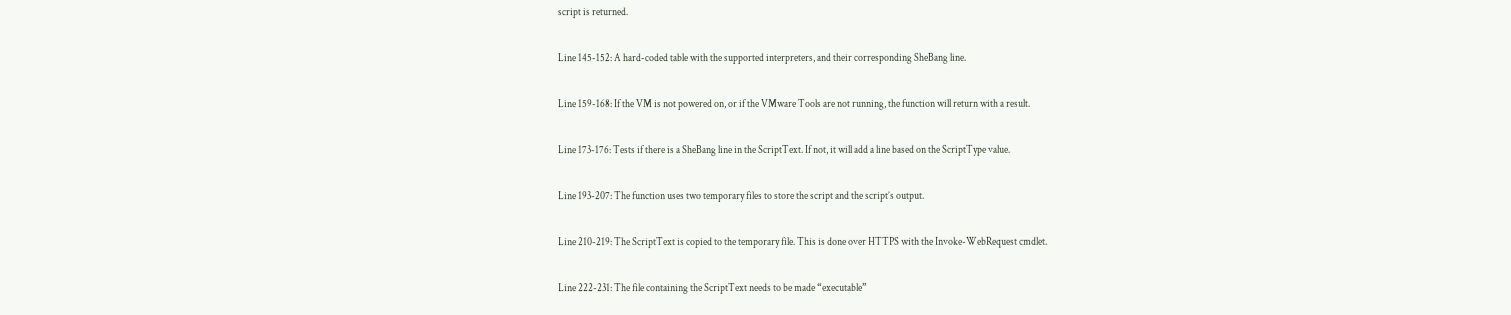script is returned.

Line 145-152: A hard-coded table with the supported interpreters, and their corresponding SheBang line.

Line 159-168: If the VM is not powered on, or if the VMware Tools are not running, the function will return with a result.

Line 173-176: Tests if there is a SheBang line in the ScriptText. If not, it will add a line based on the ScriptType value.

Line 193-207: The function uses two temporary files to store the script and the script’s output.

Line 210-219: The ScriptText is copied to the temporary file. This is done over HTTPS with the Invoke-WebRequest cmdlet.

Line 222-231: The file containing the ScriptText needs to be made “executable”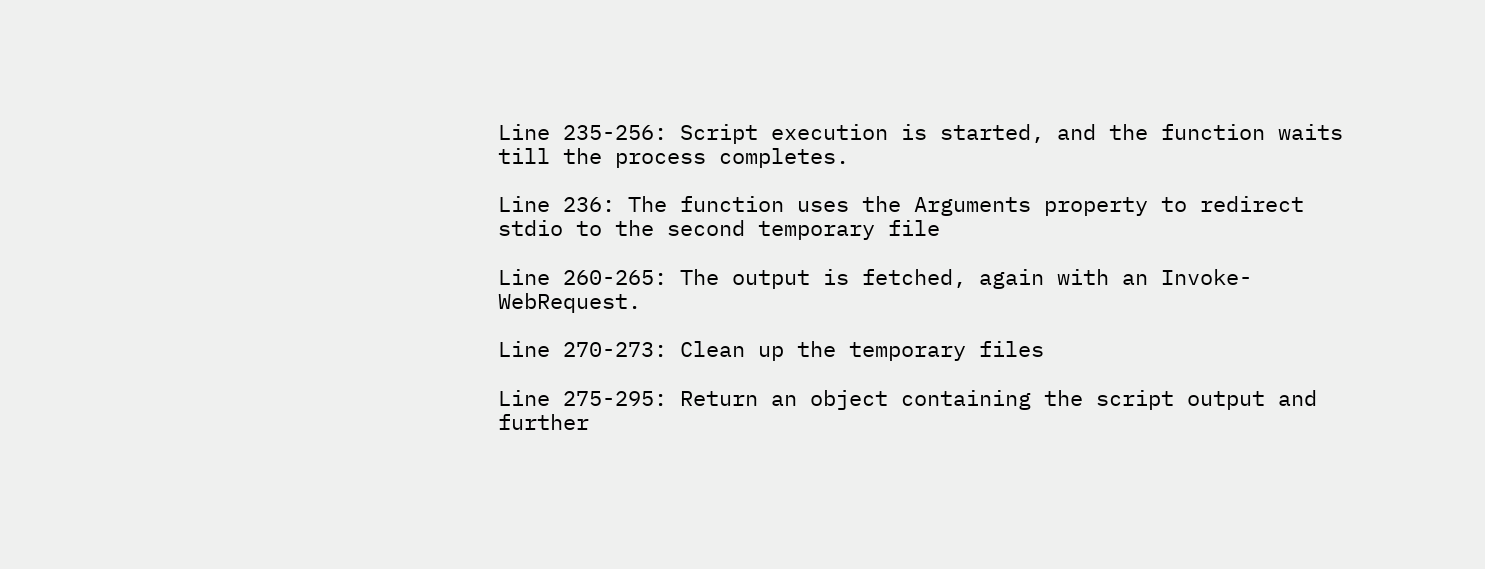Line 235-256: Script execution is started, and the function waits till the process completes.

Line 236: The function uses the Arguments property to redirect stdio to the second temporary file

Line 260-265: The output is fetched, again with an Invoke-WebRequest.

Line 270-273: Clean up the temporary files

Line 275-295: Return an object containing the script output and further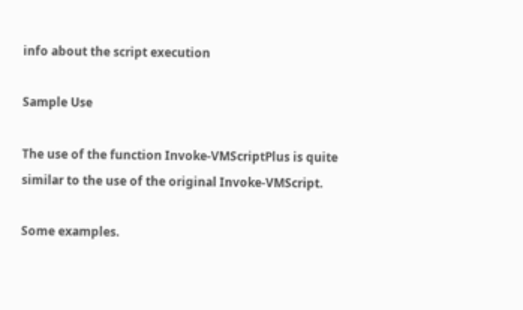info about the script execution

Sample Use

The use of the function Invoke-VMScriptPlus is quite similar to the use of the original Invoke-VMScript.

Some examples.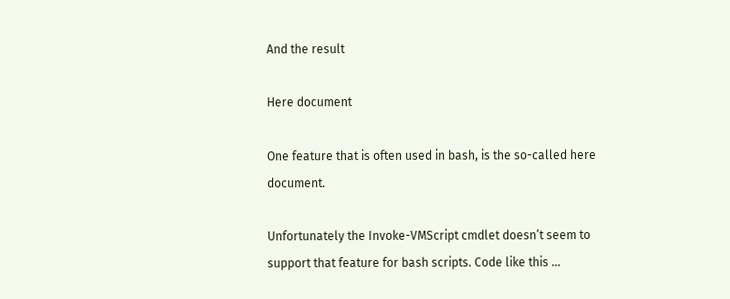And the result

Here document

One feature that is often used in bash, is the so-called here document.

Unfortunately the Invoke-VMScript cmdlet doesn’t seem to support that feature for bash scripts. Code like this …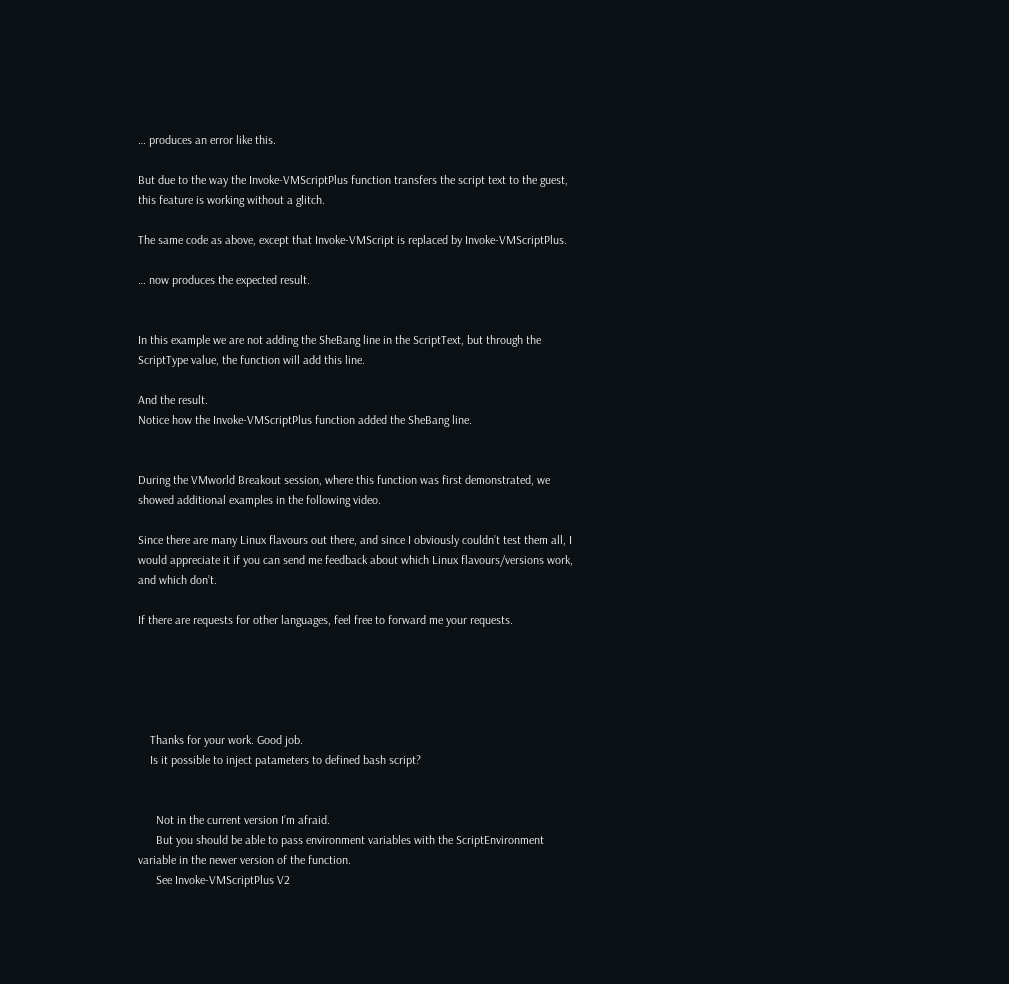… produces an error like this.

But due to the way the Invoke-VMScriptPlus function transfers the script text to the guest, this feature is working without a glitch.

The same code as above, except that Invoke-VMScript is replaced by Invoke-VMScriptPlus.

… now produces the expected result.


In this example we are not adding the SheBang line in the ScriptText, but through the ScriptType value, the function will add this line.

And the result.
Notice how the Invoke-VMScriptPlus function added the SheBang line.


During the VMworld Breakout session, where this function was first demonstrated, we showed additional examples in the following video.

Since there are many Linux flavours out there, and since I obviously couldn’t test them all, I would appreciate it if you can send me feedback about which Linux flavours/versions work, and which don’t.

If there are requests for other languages, feel free to forward me your requests.





    Thanks for your work. Good job.
    Is it possible to inject patameters to defined bash script?


      Not in the current version I’m afraid.
      But you should be able to pass environment variables with the ScriptEnvironment variable in the newer version of the function.
      See Invoke-VMScriptPlus V2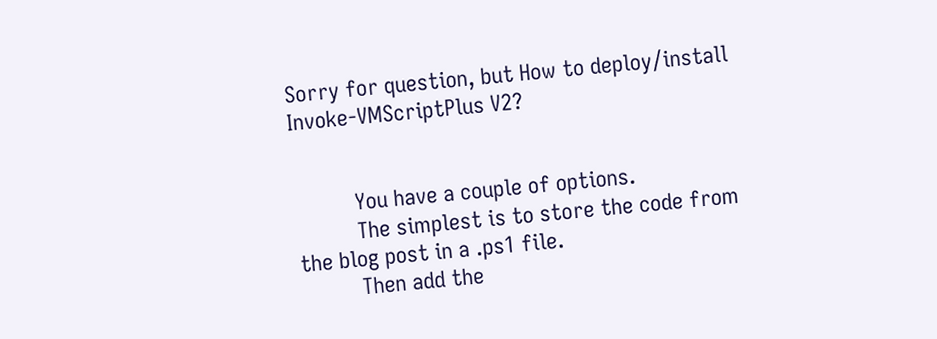Sorry for question, but How to deploy/install Invoke-VMScriptPlus V2?


          You have a couple of options.
          The simplest is to store the code from the blog post in a .ps1 file.
          Then add the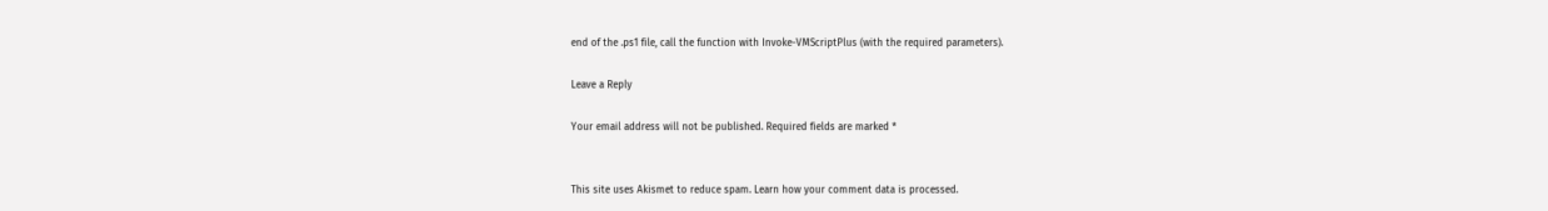end of the .ps1 file, call the function with Invoke-VMScriptPlus (with the required parameters).

Leave a Reply

Your email address will not be published. Required fields are marked *


This site uses Akismet to reduce spam. Learn how your comment data is processed.